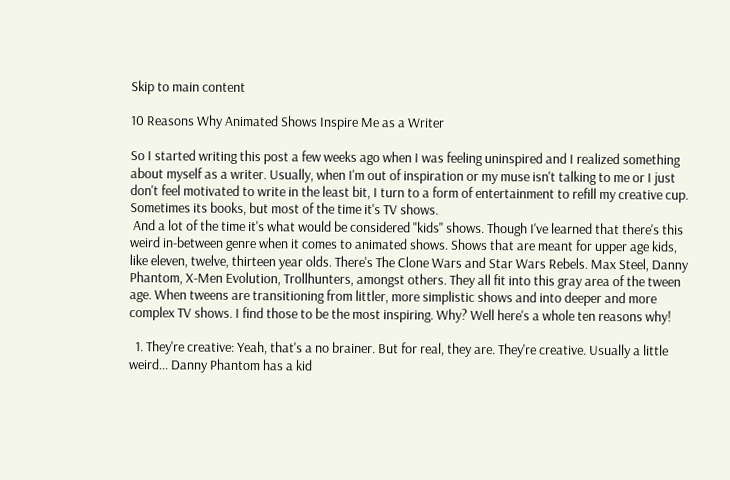Skip to main content

10 Reasons Why Animated Shows Inspire Me as a Writer

So I started writing this post a few weeks ago when I was feeling uninspired and I realized something about myself as a writer. Usually, when I'm out of inspiration or my muse isn't talking to me or I just don't feel motivated to write in the least bit, I turn to a form of entertainment to refill my creative cup. Sometimes its books, but most of the time it's TV shows.
 And a lot of the time it's what would be considered "kids" shows. Though I've learned that there's this weird in-between genre when it comes to animated shows. Shows that are meant for upper age kids, like eleven, twelve, thirteen year olds. There's The Clone Wars and Star Wars Rebels. Max Steel, Danny Phantom, X-Men Evolution, Trollhunters, amongst others. They all fit into this gray area of the tween age. When tweens are transitioning from littler, more simplistic shows and into deeper and more complex TV shows. I find those to be the most inspiring. Why? Well here's a whole ten reasons why!

  1. They're creative: Yeah, that's a no brainer. But for real, they are. They're creative. Usually a little weird... Danny Phantom has a kid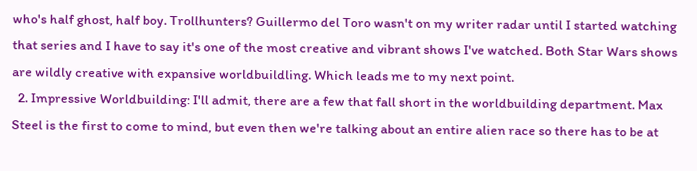who's half ghost, half boy. Trollhunters? Guillermo del Toro wasn't on my writer radar until I started watching that series and I have to say it's one of the most creative and vibrant shows I've watched. Both Star Wars shows are wildly creative with expansive worldbuildling. Which leads me to my next point.
  2. Impressive Worldbuilding: I'll admit, there are a few that fall short in the worldbuilding department. Max Steel is the first to come to mind, but even then we're talking about an entire alien race so there has to be at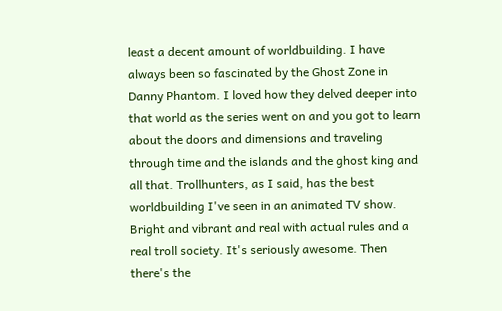least a decent amount of worldbuilding. I have always been so fascinated by the Ghost Zone in Danny Phantom. I loved how they delved deeper into that world as the series went on and you got to learn about the doors and dimensions and traveling through time and the islands and the ghost king and all that. Trollhunters, as I said, has the best worldbuilding I've seen in an animated TV show. Bright and vibrant and real with actual rules and a real troll society. It's seriously awesome. Then there's the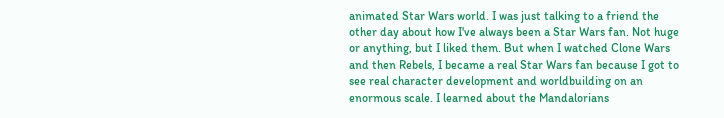animated Star Wars world. I was just talking to a friend the other day about how I've always been a Star Wars fan. Not huge or anything, but I liked them. But when I watched Clone Wars and then Rebels, I became a real Star Wars fan because I got to see real character development and worldbuilding on an enormous scale. I learned about the Mandalorians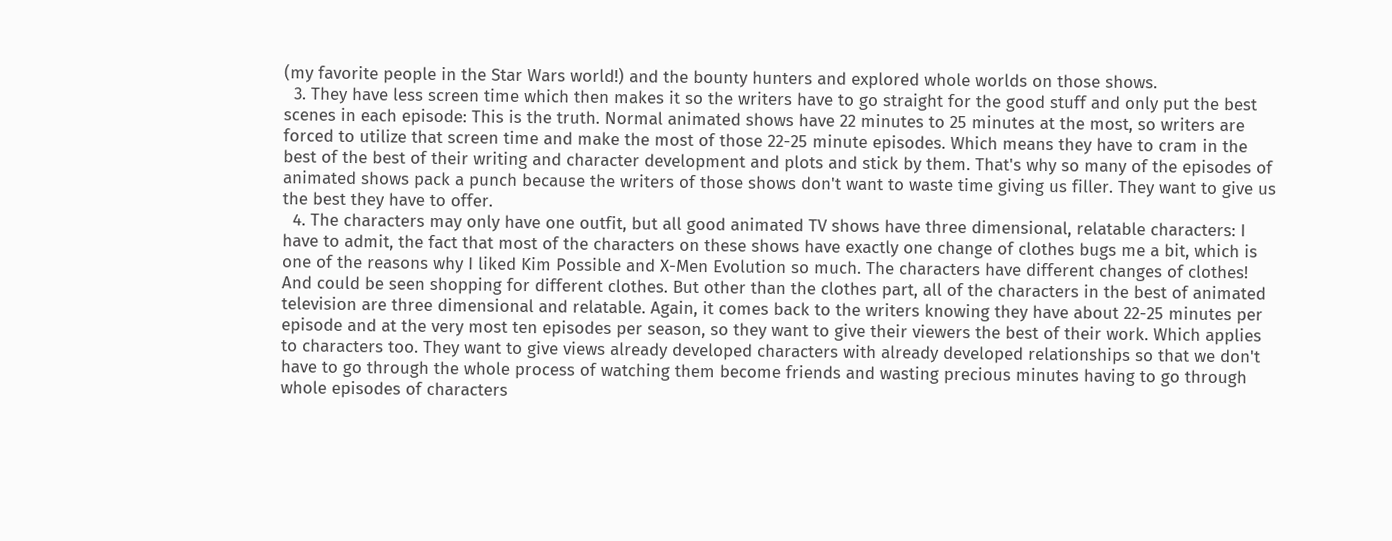(my favorite people in the Star Wars world!) and the bounty hunters and explored whole worlds on those shows.
  3. They have less screen time which then makes it so the writers have to go straight for the good stuff and only put the best scenes in each episode: This is the truth. Normal animated shows have 22 minutes to 25 minutes at the most, so writers are forced to utilize that screen time and make the most of those 22-25 minute episodes. Which means they have to cram in the best of the best of their writing and character development and plots and stick by them. That's why so many of the episodes of animated shows pack a punch because the writers of those shows don't want to waste time giving us filler. They want to give us the best they have to offer.
  4. The characters may only have one outfit, but all good animated TV shows have three dimensional, relatable characters: I have to admit, the fact that most of the characters on these shows have exactly one change of clothes bugs me a bit, which is one of the reasons why I liked Kim Possible and X-Men Evolution so much. The characters have different changes of clothes! And could be seen shopping for different clothes. But other than the clothes part, all of the characters in the best of animated television are three dimensional and relatable. Again, it comes back to the writers knowing they have about 22-25 minutes per episode and at the very most ten episodes per season, so they want to give their viewers the best of their work. Which applies to characters too. They want to give views already developed characters with already developed relationships so that we don't have to go through the whole process of watching them become friends and wasting precious minutes having to go through whole episodes of characters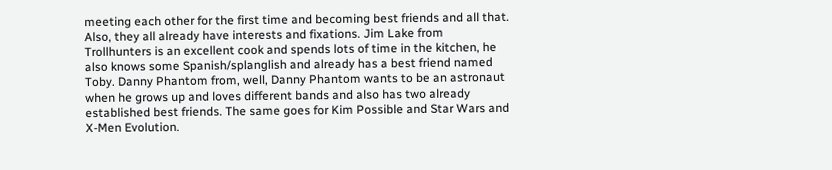meeting each other for the first time and becoming best friends and all that. Also, they all already have interests and fixations. Jim Lake from Trollhunters is an excellent cook and spends lots of time in the kitchen, he also knows some Spanish/splanglish and already has a best friend named Toby. Danny Phantom from, well, Danny Phantom wants to be an astronaut when he grows up and loves different bands and also has two already established best friends. The same goes for Kim Possible and Star Wars and X-Men Evolution.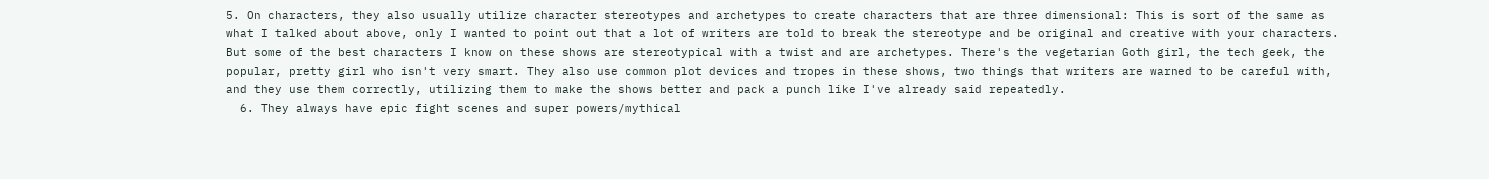5. On characters, they also usually utilize character stereotypes and archetypes to create characters that are three dimensional: This is sort of the same as what I talked about above, only I wanted to point out that a lot of writers are told to break the stereotype and be original and creative with your characters. But some of the best characters I know on these shows are stereotypical with a twist and are archetypes. There's the vegetarian Goth girl, the tech geek, the popular, pretty girl who isn't very smart. They also use common plot devices and tropes in these shows, two things that writers are warned to be careful with, and they use them correctly, utilizing them to make the shows better and pack a punch like I've already said repeatedly.
  6. They always have epic fight scenes and super powers/mythical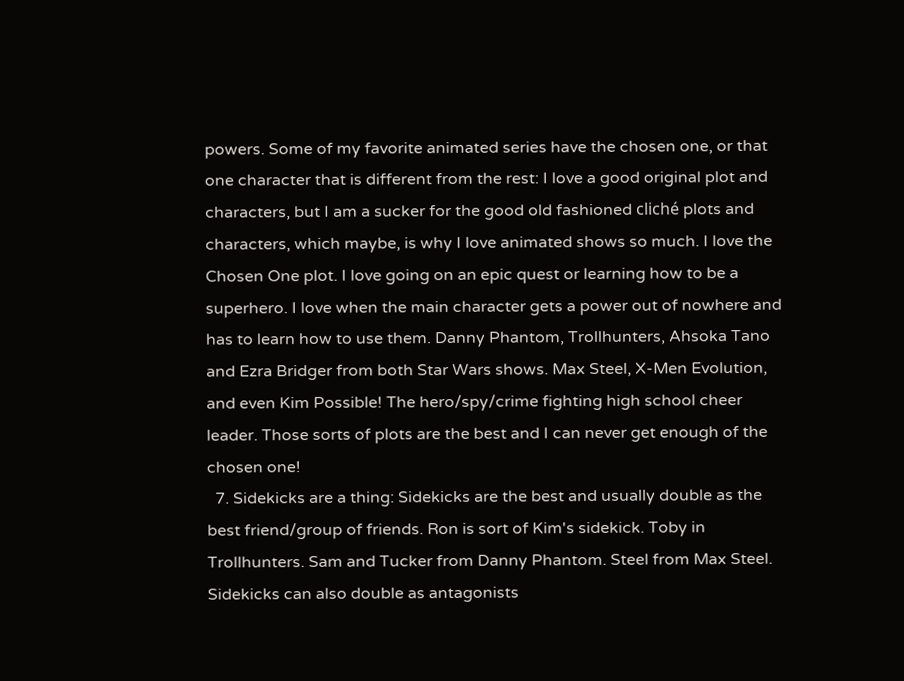powers. Some of my favorite animated series have the chosen one, or that one character that is different from the rest: I love a good original plot and characters, but I am a sucker for the good old fashioned cliché plots and characters, which maybe, is why I love animated shows so much. I love the Chosen One plot. I love going on an epic quest or learning how to be a superhero. I love when the main character gets a power out of nowhere and has to learn how to use them. Danny Phantom, Trollhunters, Ahsoka Tano and Ezra Bridger from both Star Wars shows. Max Steel, X-Men Evolution, and even Kim Possible! The hero/spy/crime fighting high school cheer leader. Those sorts of plots are the best and I can never get enough of the chosen one!
  7. Sidekicks are a thing: Sidekicks are the best and usually double as the best friend/group of friends. Ron is sort of Kim's sidekick. Toby in Trollhunters. Sam and Tucker from Danny Phantom. Steel from Max Steel. Sidekicks can also double as antagonists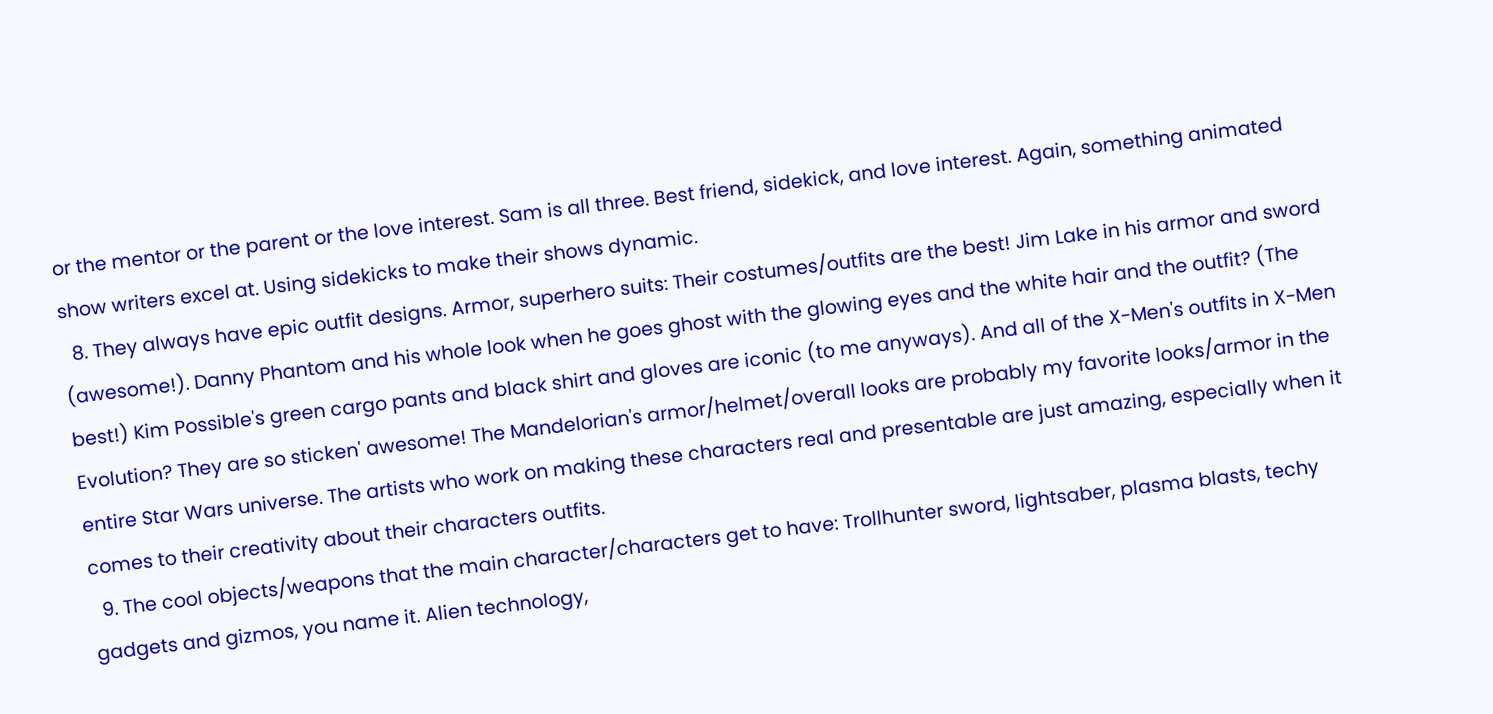or the mentor or the parent or the love interest. Sam is all three. Best friend, sidekick, and love interest. Again, something animated show writers excel at. Using sidekicks to make their shows dynamic.
  8. They always have epic outfit designs. Armor, superhero suits: Their costumes/outfits are the best! Jim Lake in his armor and sword (awesome!). Danny Phantom and his whole look when he goes ghost with the glowing eyes and the white hair and the outfit? (The best!) Kim Possible's green cargo pants and black shirt and gloves are iconic (to me anyways). And all of the X-Men's outfits in X-Men Evolution? They are so sticken' awesome! The Mandelorian's armor/helmet/overall looks are probably my favorite looks/armor in the entire Star Wars universe. The artists who work on making these characters real and presentable are just amazing, especially when it comes to their creativity about their characters outfits.
  9. The cool objects/weapons that the main character/characters get to have: Trollhunter sword, lightsaber, plasma blasts, techy gadgets and gizmos, you name it. Alien technology,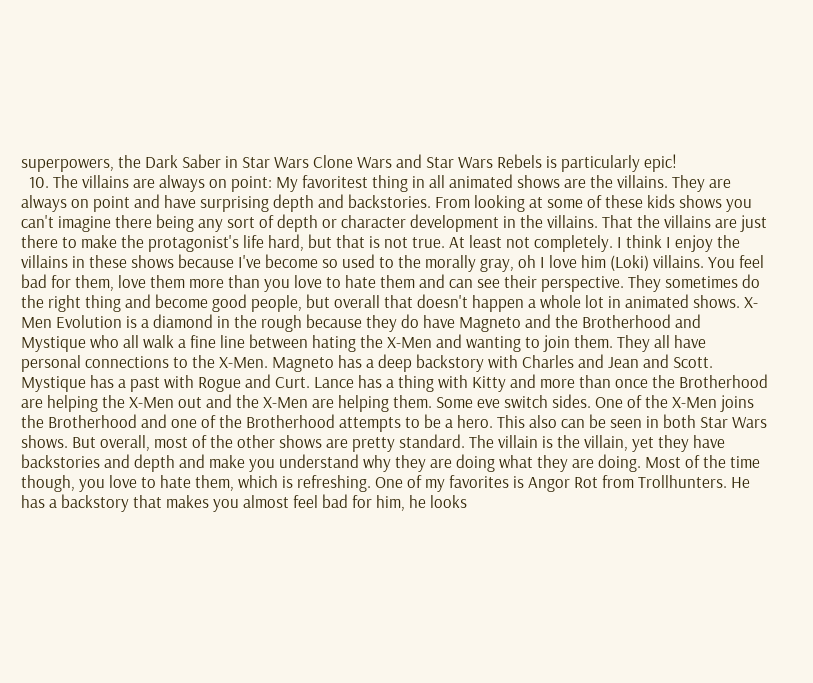superpowers, the Dark Saber in Star Wars Clone Wars and Star Wars Rebels is particularly epic!
  10. The villains are always on point: My favoritest thing in all animated shows are the villains. They are always on point and have surprising depth and backstories. From looking at some of these kids shows you can't imagine there being any sort of depth or character development in the villains. That the villains are just there to make the protagonist's life hard, but that is not true. At least not completely. I think I enjoy the villains in these shows because I've become so used to the morally gray, oh I love him (Loki) villains. You feel bad for them, love them more than you love to hate them and can see their perspective. They sometimes do the right thing and become good people, but overall that doesn't happen a whole lot in animated shows. X-Men Evolution is a diamond in the rough because they do have Magneto and the Brotherhood and Mystique who all walk a fine line between hating the X-Men and wanting to join them. They all have personal connections to the X-Men. Magneto has a deep backstory with Charles and Jean and Scott. Mystique has a past with Rogue and Curt. Lance has a thing with Kitty and more than once the Brotherhood are helping the X-Men out and the X-Men are helping them. Some eve switch sides. One of the X-Men joins the Brotherhood and one of the Brotherhood attempts to be a hero. This also can be seen in both Star Wars shows. But overall, most of the other shows are pretty standard. The villain is the villain, yet they have backstories and depth and make you understand why they are doing what they are doing. Most of the time though, you love to hate them, which is refreshing. One of my favorites is Angor Rot from Trollhunters. He has a backstory that makes you almost feel bad for him, he looks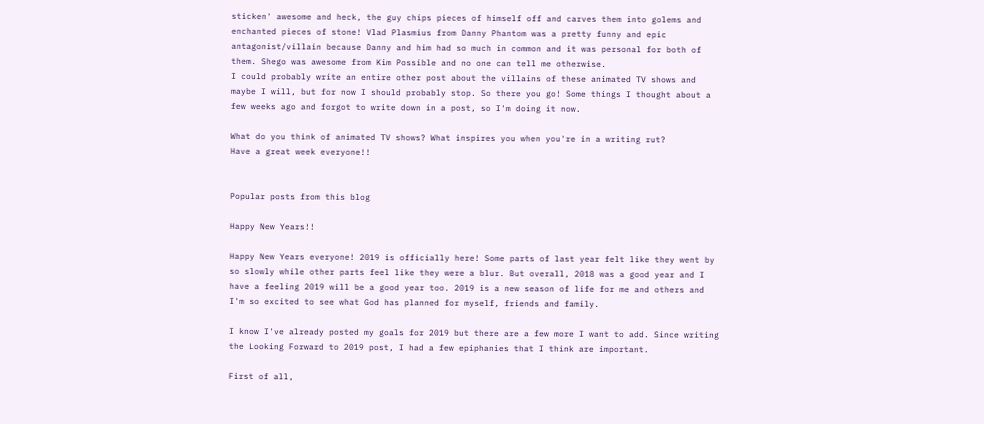sticken' awesome and heck, the guy chips pieces of himself off and carves them into golems and enchanted pieces of stone! Vlad Plasmius from Danny Phantom was a pretty funny and epic antagonist/villain because Danny and him had so much in common and it was personal for both of them. Shego was awesome from Kim Possible and no one can tell me otherwise.
I could probably write an entire other post about the villains of these animated TV shows and maybe I will, but for now I should probably stop. So there you go! Some things I thought about a few weeks ago and forgot to write down in a post, so I'm doing it now.

What do you think of animated TV shows? What inspires you when you're in a writing rut?
Have a great week everyone!!


Popular posts from this blog

Happy New Years!!

Happy New Years everyone! 2019 is officially here! Some parts of last year felt like they went by so slowly while other parts feel like they were a blur. But overall, 2018 was a good year and I have a feeling 2019 will be a good year too. 2019 is a new season of life for me and others and I'm so excited to see what God has planned for myself, friends and family.

I know I've already posted my goals for 2019 but there are a few more I want to add. Since writing the Looking Forward to 2019 post, I had a few epiphanies that I think are important.

First of all,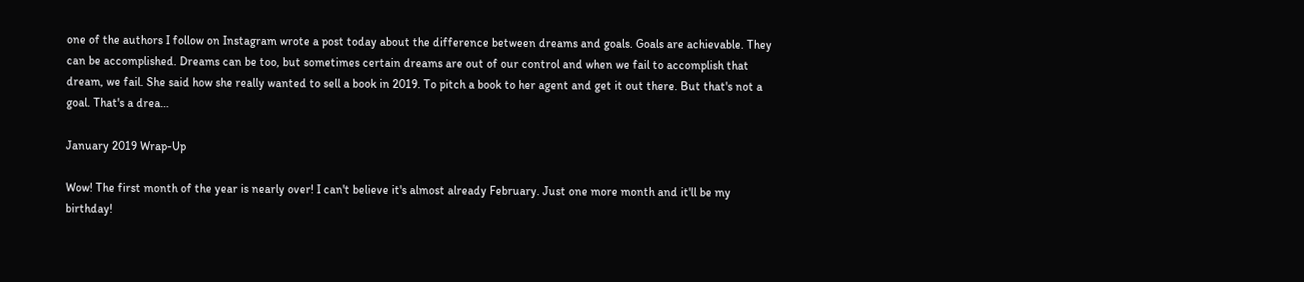one of the authors I follow on Instagram wrote a post today about the difference between dreams and goals. Goals are achievable. They can be accomplished. Dreams can be too, but sometimes certain dreams are out of our control and when we fail to accomplish that dream, we fail. She said how she really wanted to sell a book in 2019. To pitch a book to her agent and get it out there. But that's not a goal. That's a drea…

January 2019 Wrap-Up

Wow! The first month of the year is nearly over! I can't believe it's almost already February. Just one more month and it'll be my birthday!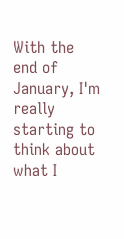With the end of January, I'm really starting to think about what I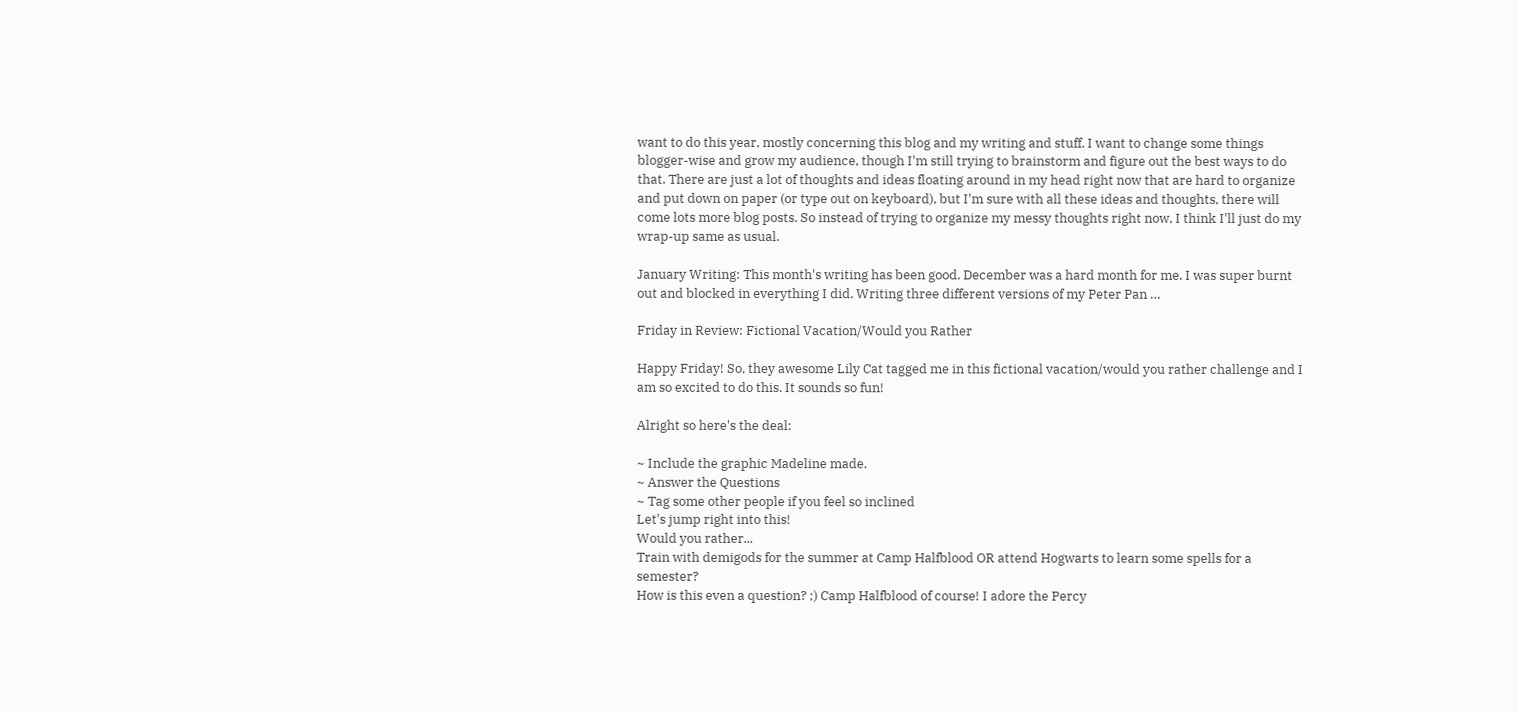want to do this year, mostly concerning this blog and my writing and stuff. I want to change some things blogger-wise and grow my audience, though I'm still trying to brainstorm and figure out the best ways to do that. There are just a lot of thoughts and ideas floating around in my head right now that are hard to organize and put down on paper (or type out on keyboard), but I'm sure with all these ideas and thoughts, there will come lots more blog posts. So instead of trying to organize my messy thoughts right now, I think I'll just do my wrap-up same as usual.

January Writing: This month's writing has been good. December was a hard month for me. I was super burnt out and blocked in everything I did. Writing three different versions of my Peter Pan …

Friday in Review: Fictional Vacation/Would you Rather

Happy Friday! So, they awesome Lily Cat tagged me in this fictional vacation/would you rather challenge and I am so excited to do this. It sounds so fun!

Alright so here's the deal:

~ Include the graphic Madeline made.
~ Answer the Questions
~ Tag some other people if you feel so inclined
Let's jump right into this!
Would you rather...
Train with demigods for the summer at Camp Halfblood OR attend Hogwarts to learn some spells for a semester?
How is this even a question? ;) Camp Halfblood of course! I adore the Percy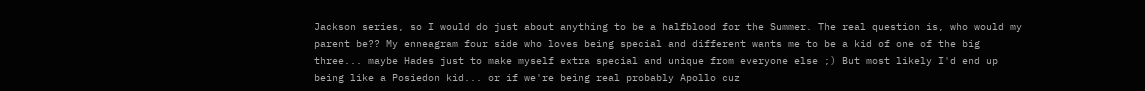Jackson series, so I would do just about anything to be a halfblood for the Summer. The real question is, who would my parent be?? My enneagram four side who loves being special and different wants me to be a kid of one of the big three... maybe Hades just to make myself extra special and unique from everyone else ;) But most likely I'd end up being like a Posiedon kid... or if we're being real probably Apollo cuz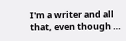I'm a writer and all that, even though …